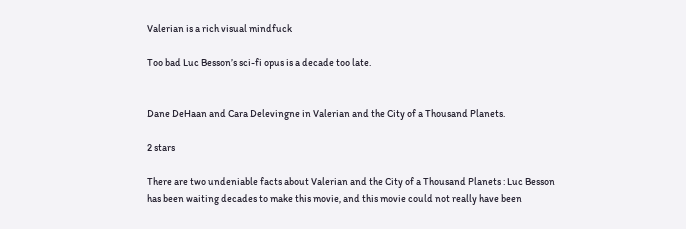Valerian is a rich visual mindfuck

Too bad Luc Besson’s sci-fi opus is a decade too late.


Dane DeHaan and Cara Delevingne in Valerian and the City of a Thousand Planets.

2 stars

There are two undeniable facts about Valerian and the City of a Thousand Planets : Luc Besson has been waiting decades to make this movie, and this movie could not really have been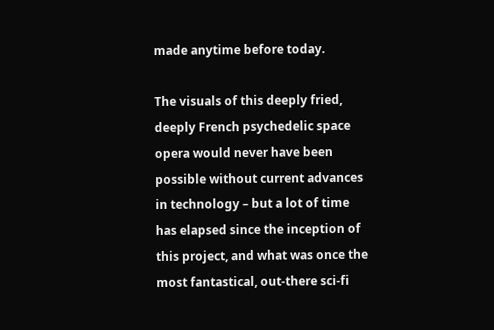made anytime before today.

The visuals of this deeply fried, deeply French psychedelic space opera would never have been possible without current advances in technology – but a lot of time has elapsed since the inception of this project, and what was once the most fantastical, out-there sci-fi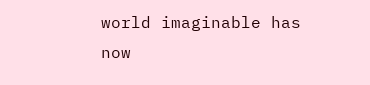world imaginable has now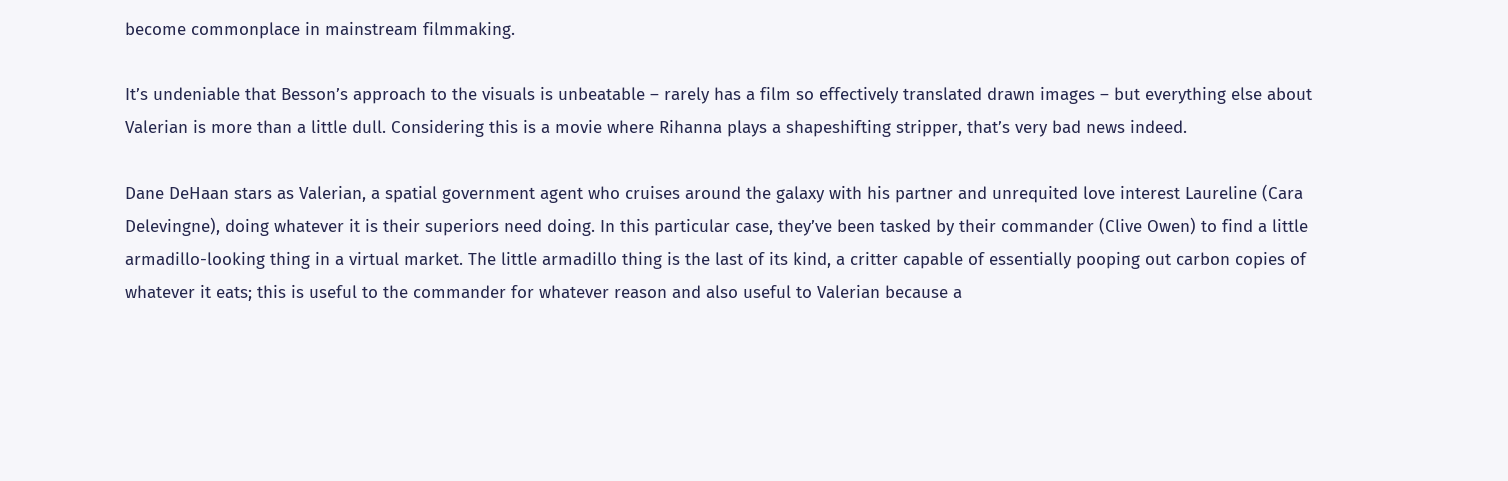become commonplace in mainstream filmmaking.

It’s undeniable that Besson’s approach to the visuals is unbeatable – rarely has a film so effectively translated drawn images – but everything else about Valerian is more than a little dull. Considering this is a movie where Rihanna plays a shapeshifting stripper, that’s very bad news indeed.

Dane DeHaan stars as Valerian, a spatial government agent who cruises around the galaxy with his partner and unrequited love interest Laureline (Cara Delevingne), doing whatever it is their superiors need doing. In this particular case, they’ve been tasked by their commander (Clive Owen) to find a little armadillo-looking thing in a virtual market. The little armadillo thing is the last of its kind, a critter capable of essentially pooping out carbon copies of whatever it eats; this is useful to the commander for whatever reason and also useful to Valerian because a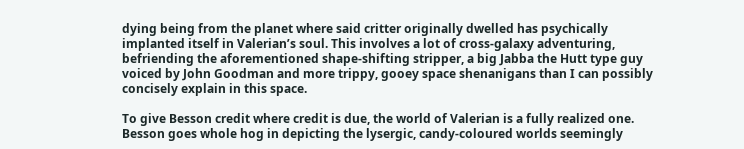dying being from the planet where said critter originally dwelled has psychically implanted itself in Valerian’s soul. This involves a lot of cross-galaxy adventuring, befriending the aforementioned shape-shifting stripper, a big Jabba the Hutt type guy voiced by John Goodman and more trippy, gooey space shenanigans than I can possibly concisely explain in this space.

To give Besson credit where credit is due, the world of Valerian is a fully realized one. Besson goes whole hog in depicting the lysergic, candy-coloured worlds seemingly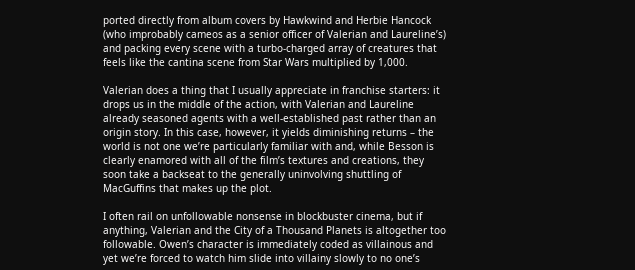ported directly from album covers by Hawkwind and Herbie Hancock (who improbably cameos as a senior officer of Valerian and Laureline’s) and packing every scene with a turbo-charged array of creatures that feels like the cantina scene from Star Wars multiplied by 1,000.

Valerian does a thing that I usually appreciate in franchise starters: it drops us in the middle of the action, with Valerian and Laureline already seasoned agents with a well-established past rather than an origin story. In this case, however, it yields diminishing returns – the world is not one we’re particularly familiar with and, while Besson is clearly enamored with all of the film’s textures and creations, they soon take a backseat to the generally uninvolving shuttling of MacGuffins that makes up the plot.

I often rail on unfollowable nonsense in blockbuster cinema, but if anything, Valerian and the City of a Thousand Planets is altogether too followable. Owen’s character is immediately coded as villainous and yet we’re forced to watch him slide into villainy slowly to no one’s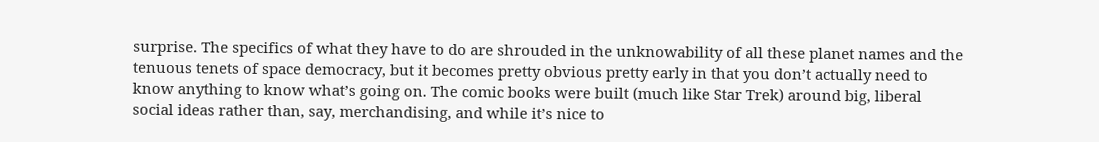surprise. The specifics of what they have to do are shrouded in the unknowability of all these planet names and the tenuous tenets of space democracy, but it becomes pretty obvious pretty early in that you don’t actually need to know anything to know what’s going on. The comic books were built (much like Star Trek) around big, liberal social ideas rather than, say, merchandising, and while it’s nice to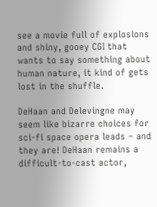see a movie full of explosions and shiny, gooey CGI that wants to say something about human nature, it kind of gets lost in the shuffle.

DeHaan and Delevingne may seem like bizarre choices for sci-fi space opera leads – and they are! DeHaan remains a difficult-to-cast actor,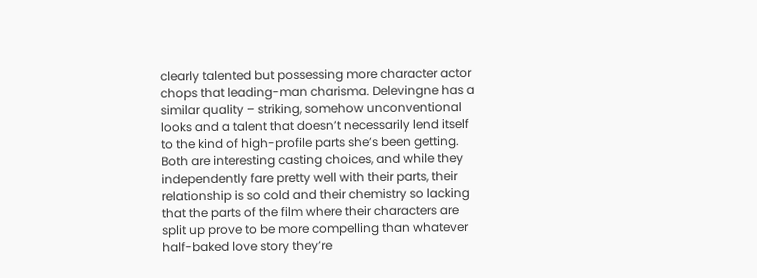clearly talented but possessing more character actor chops that leading-man charisma. Delevingne has a similar quality – striking, somehow unconventional looks and a talent that doesn’t necessarily lend itself to the kind of high-profile parts she’s been getting. Both are interesting casting choices, and while they independently fare pretty well with their parts, their relationship is so cold and their chemistry so lacking that the parts of the film where their characters are split up prove to be more compelling than whatever half-baked love story they’re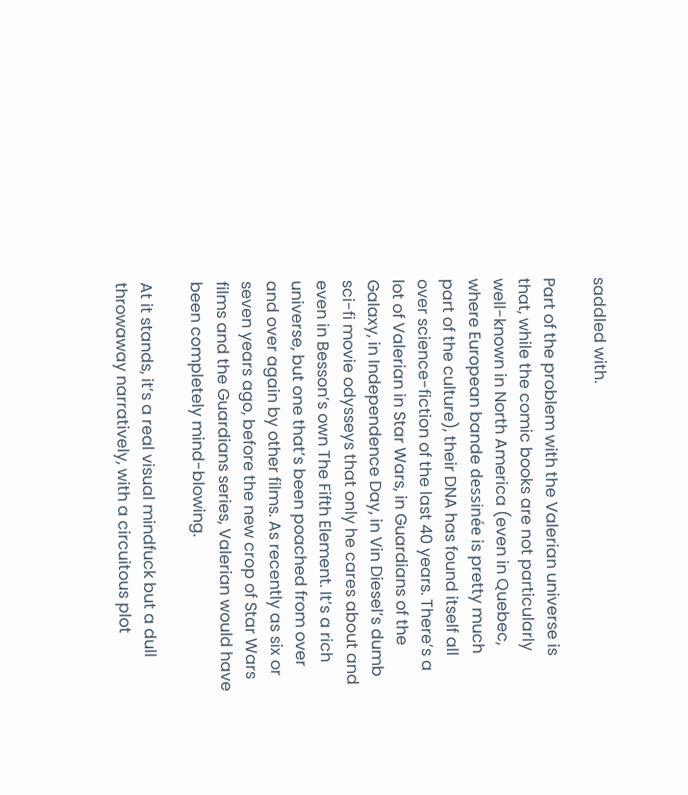saddled with.

Part of the problem with the Valerian universe is that, while the comic books are not particularly well-known in North America (even in Quebec, where European bande dessinée is pretty much part of the culture), their DNA has found itself all over science-fiction of the last 40 years. There’s a lot of Valerian in Star Wars, in Guardians of the Galaxy, in Independence Day, in Vin Diesel’s dumb sci-fi movie odysseys that only he cares about and even in Besson’s own The Fifth Element. It’s a rich universe, but one that’s been poached from over and over again by other films. As recently as six or seven years ago, before the new crop of Star Wars films and the Guardians series, Valerian would have been completely mind-blowing.

At it stands, it’s a real visual mindfuck but a dull throwaway narratively, with a circuitous plot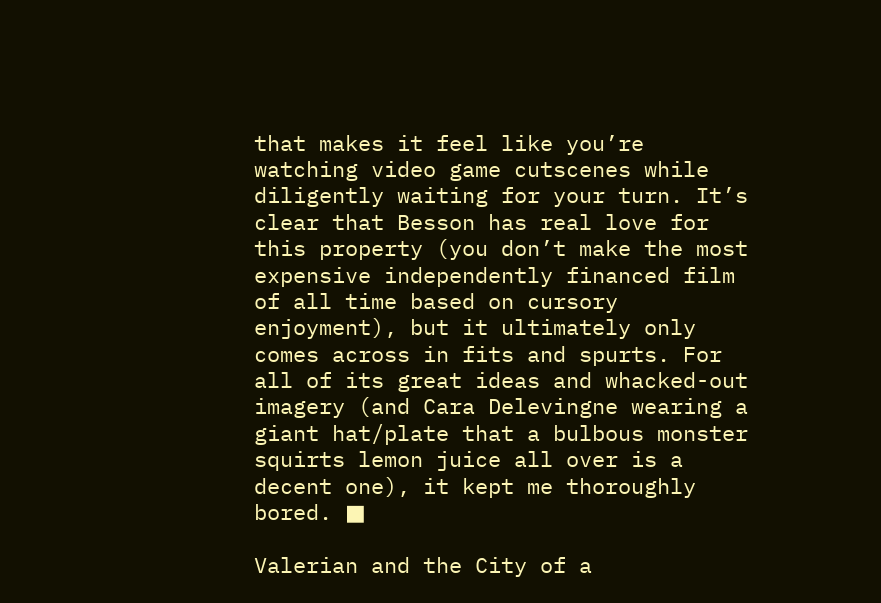that makes it feel like you’re watching video game cutscenes while diligently waiting for your turn. It’s clear that Besson has real love for this property (you don’t make the most expensive independently financed film of all time based on cursory enjoyment), but it ultimately only comes across in fits and spurts. For all of its great ideas and whacked-out imagery (and Cara Delevingne wearing a giant hat/plate that a bulbous monster squirts lemon juice all over is a decent one), it kept me thoroughly bored. ■

Valerian and the City of a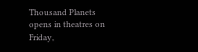Thousand Planets opens in theatres on Friday,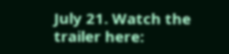July 21. Watch the trailer here: